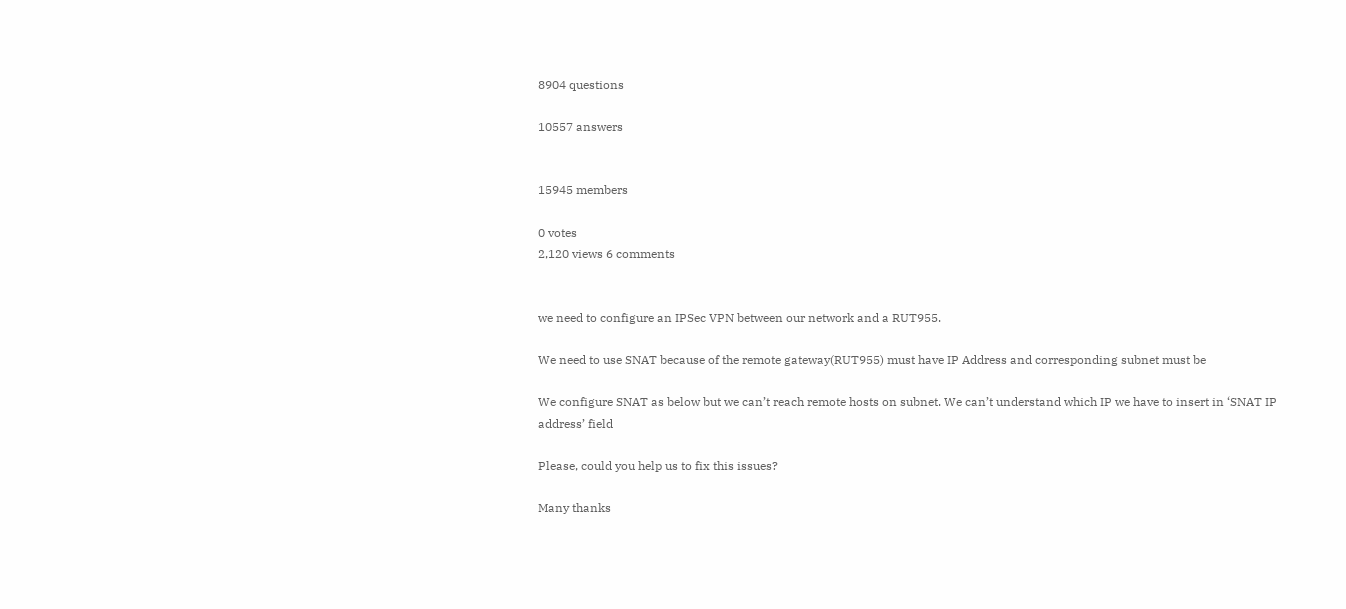8904 questions

10557 answers


15945 members

0 votes
2,120 views 6 comments


we need to configure an IPSec VPN between our network and a RUT955.

We need to use SNAT because of the remote gateway(RUT955) must have IP Address and corresponding subnet must be

We configure SNAT as below but we can’t reach remote hosts on subnet. We can’t understand which IP we have to insert in ‘SNAT IP address’ field

Please, could you help us to fix this issues?

Many thanks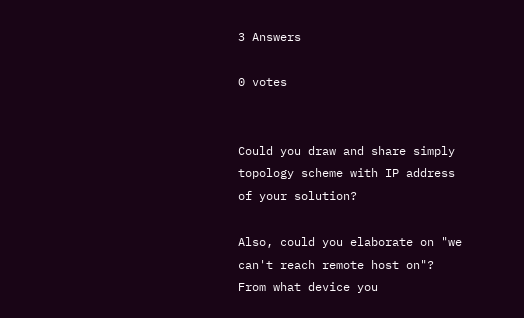3 Answers

0 votes


Could you draw and share simply topology scheme with IP address of your solution?

Also, could you elaborate on "we can't reach remote host on"? From what device you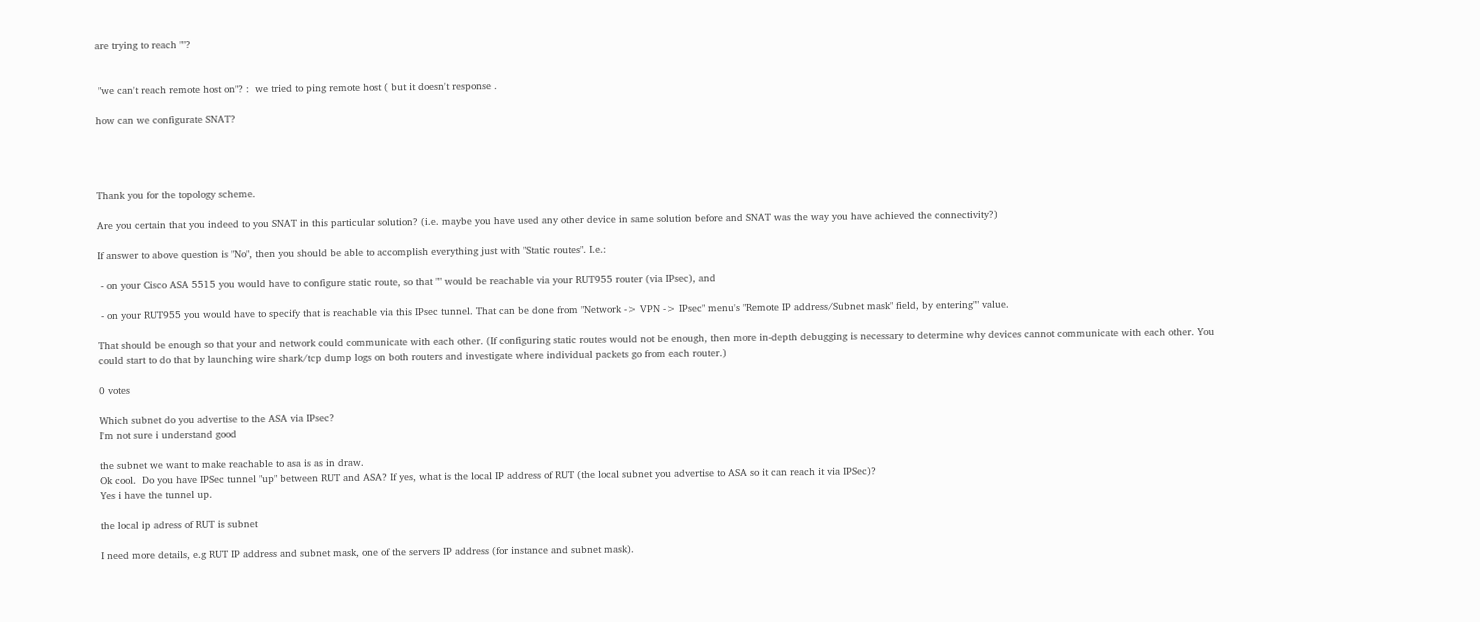are trying to reach ""?


 "we can't reach remote host on"? :  we tried to ping remote host ( but it doesn't response .

how can we configurate SNAT?




Thank you for the topology scheme.

Are you certain that you indeed to you SNAT in this particular solution? (i.e. maybe you have used any other device in same solution before and SNAT was the way you have achieved the connectivity?)

If answer to above question is "No", then you should be able to accomplish everything just with "Static routes". I.e.:

 - on your Cisco ASA 5515 you would have to configure static route, so that "" would be reachable via your RUT955 router (via IPsec), and

 - on your RUT955 you would have to specify that is reachable via this IPsec tunnel. That can be done from "Network -> VPN -> IPsec" menu's "Remote IP address/Subnet mask" field, by entering"" value.

That should be enough so that your and network could communicate with each other. (If configuring static routes would not be enough, then more in-depth debugging is necessary to determine why devices cannot communicate with each other. You could start to do that by launching wire shark/tcp dump logs on both routers and investigate where individual packets go from each router.)

0 votes

Which subnet do you advertise to the ASA via IPsec?
I'm not sure i understand good

the subnet we want to make reachable to asa is as in draw.
Ok cool.  Do you have IPSec tunnel "up" between RUT and ASA? If yes, what is the local IP address of RUT (the local subnet you advertise to ASA so it can reach it via IPSec)?
Yes i have the tunnel up.

the local ip adress of RUT is subnet

I need more details, e.g RUT IP address and subnet mask, one of the servers IP address (for instance and subnet mask).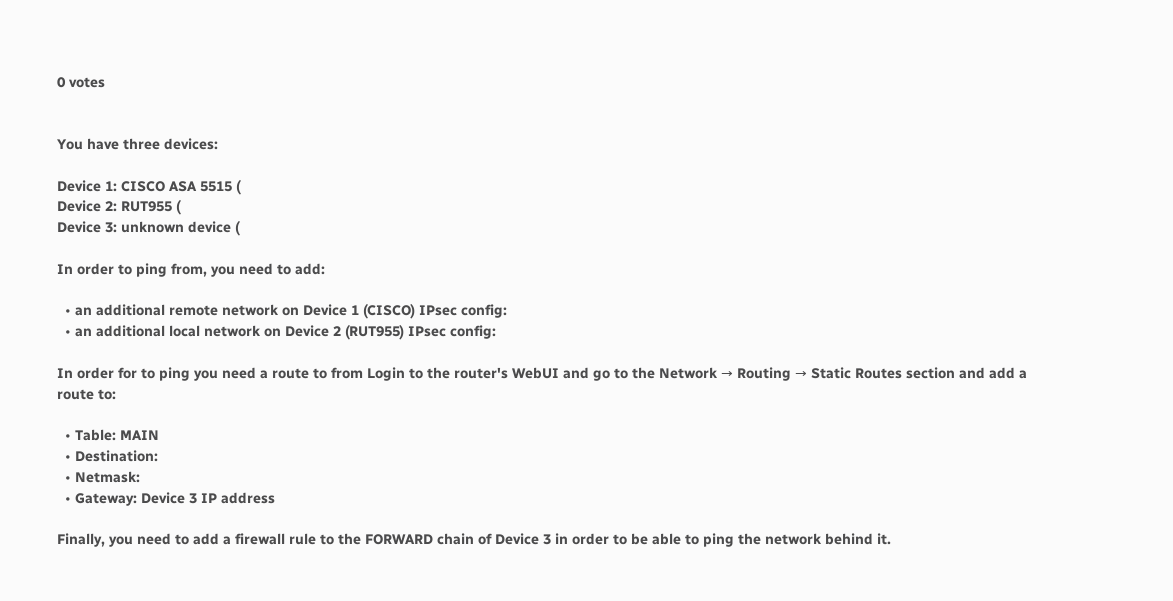0 votes


You have three devices:

Device 1: CISCO ASA 5515 (
Device 2: RUT955 (
Device 3: unknown device (

In order to ping from, you need to add:

  • an additional remote network on Device 1 (CISCO) IPsec config:
  • an additional local network on Device 2 (RUT955) IPsec config:

In order for to ping you need a route to from Login to the router's WebUI and go to the Network → Routing → Static Routes section and add a route to:

  • Table: MAIN
  • Destination:
  • Netmask:
  • Gateway: Device 3 IP address

Finally, you need to add a firewall rule to the FORWARD chain of Device 3 in order to be able to ping the network behind it.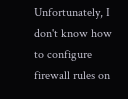Unfortunately, I don't know how to configure firewall rules on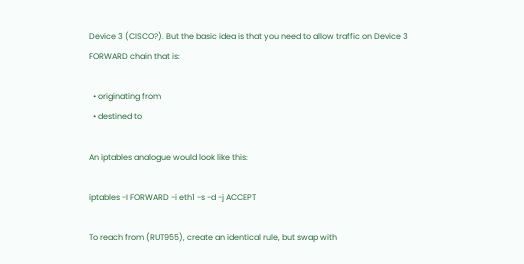Device 3 (CISCO?). But the basic idea is that you need to allow traffic on Device 3 FORWARD chain that is:

  • originating from
  • destined to

An iptables analogue would look like this:

iptables -I FORWARD -i eth1 -s -d -j ACCEPT

To reach from (RUT955), create an identical rule, but swap with